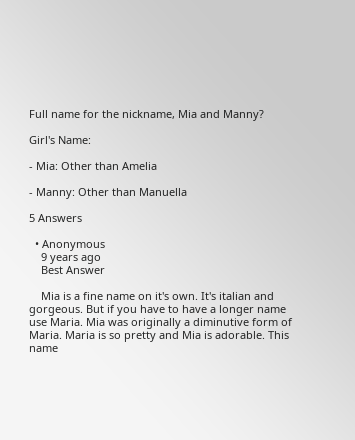Full name for the nickname, Mia and Manny?

Girl's Name:

- Mia: Other than Amelia

- Manny: Other than Manuella

5 Answers

  • Anonymous
    9 years ago
    Best Answer

    Mia is a fine name on it's own. It's italian and gorgeous. But if you have to have a longer name use Maria. Mia was originally a diminutive form of Maria. Maria is so pretty and Mia is adorable. This name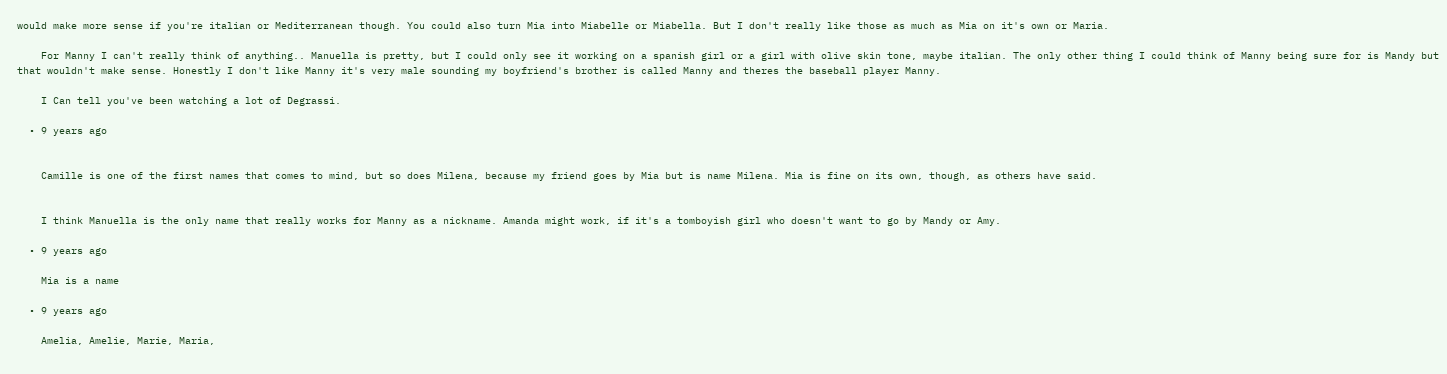would make more sense if you're italian or Mediterranean though. You could also turn Mia into Miabelle or Miabella. But I don't really like those as much as Mia on it's own or Maria.

    For Manny I can't really think of anything.. Manuella is pretty, but I could only see it working on a spanish girl or a girl with olive skin tone, maybe italian. The only other thing I could think of Manny being sure for is Mandy but that wouldn't make sense. Honestly I don't like Manny it's very male sounding my boyfriend's brother is called Manny and theres the baseball player Manny.

    I Can tell you've been watching a lot of Degrassi.

  • 9 years ago


    Camille is one of the first names that comes to mind, but so does Milena, because my friend goes by Mia but is name Milena. Mia is fine on its own, though, as others have said.


    I think Manuella is the only name that really works for Manny as a nickname. Amanda might work, if it's a tomboyish girl who doesn't want to go by Mandy or Amy.

  • 9 years ago

    Mia is a name

  • 9 years ago

    Amelia, Amelie, Marie, Maria,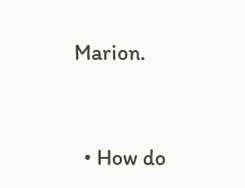Marion.


  • How do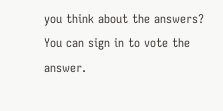you think about the answers? You can sign in to vote the answer.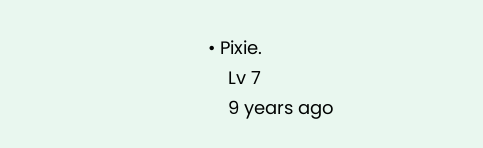• Pixie.
    Lv 7
    9 years ago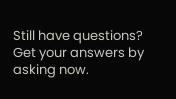Still have questions? Get your answers by asking now.